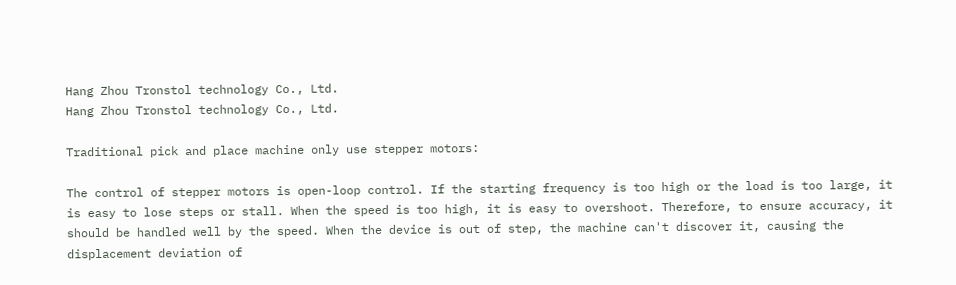Hang Zhou Tronstol technology Co., Ltd.
Hang Zhou Tronstol technology Co., Ltd.

Traditional pick and place machine only use stepper motors:

The control of stepper motors is open-loop control. If the starting frequency is too high or the load is too large, it is easy to lose steps or stall. When the speed is too high, it is easy to overshoot. Therefore, to ensure accuracy, it should be handled well by the speed. When the device is out of step, the machine can't discover it, causing the displacement deviation of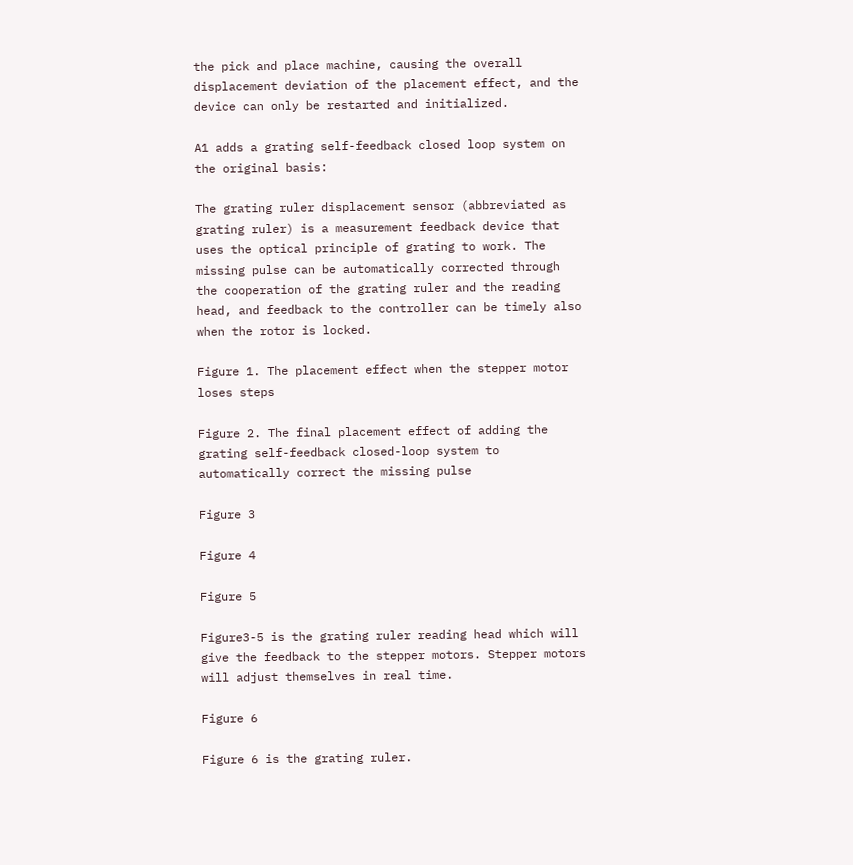the pick and place machine, causing the overall displacement deviation of the placement effect, and the device can only be restarted and initialized.

A1 adds a grating self-feedback closed loop system on the original basis:

The grating ruler displacement sensor (abbreviated as grating ruler) is a measurement feedback device that uses the optical principle of grating to work. The missing pulse can be automatically corrected through the cooperation of the grating ruler and the reading head, and feedback to the controller can be timely also when the rotor is locked.

Figure 1. The placement effect when the stepper motor loses steps

Figure 2. The final placement effect of adding the grating self-feedback closed-loop system to automatically correct the missing pulse

Figure 3

Figure 4

Figure 5

Figure3-5 is the grating ruler reading head which will give the feedback to the stepper motors. Stepper motors will adjust themselves in real time.

Figure 6

Figure 6 is the grating ruler.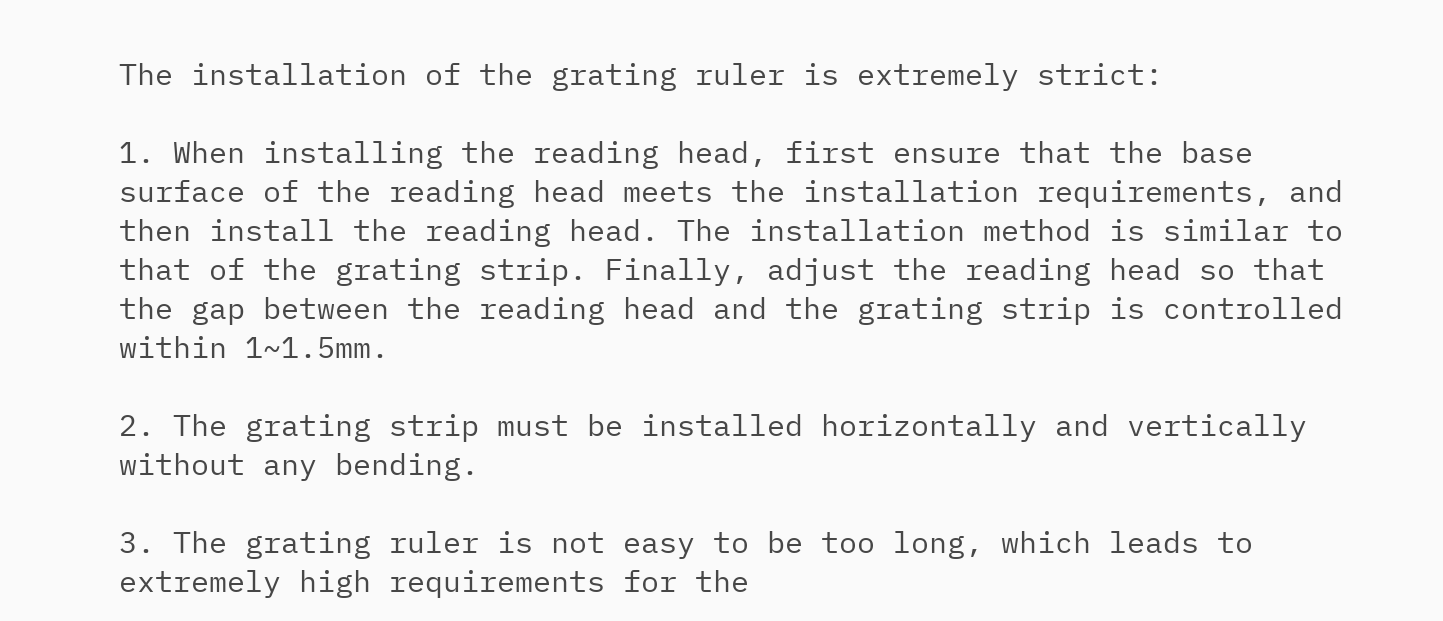The installation of the grating ruler is extremely strict:

1. When installing the reading head, first ensure that the base surface of the reading head meets the installation requirements, and then install the reading head. The installation method is similar to that of the grating strip. Finally, adjust the reading head so that the gap between the reading head and the grating strip is controlled within 1~1.5mm.

2. The grating strip must be installed horizontally and vertically without any bending.

3. The grating ruler is not easy to be too long, which leads to extremely high requirements for the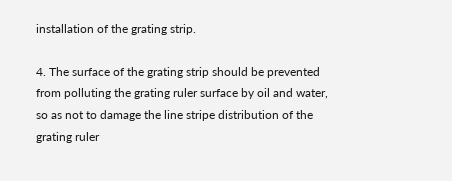installation of the grating strip.

4. The surface of the grating strip should be prevented from polluting the grating ruler surface by oil and water, so as not to damage the line stripe distribution of the grating ruler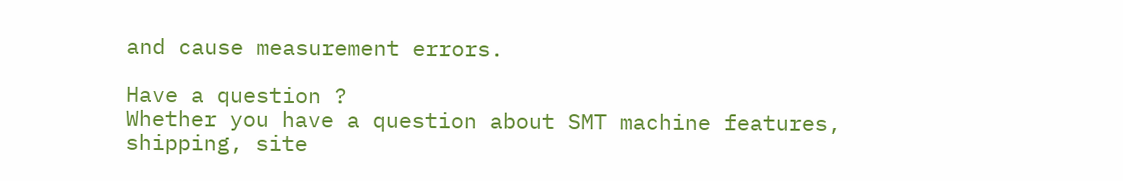and cause measurement errors.

Have a question ?
Whether you have a question about SMT machine features, shipping, site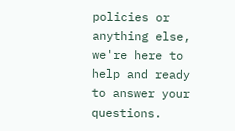policies or anything else, we're here to help and ready to answer your questions.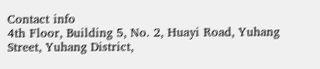Contact info
4th Floor, Building 5, No. 2, Huayi Road, Yuhang Street, Yuhang District,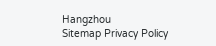Hangzhou
Sitemap Privacy Policy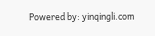Powered by: yinqingli.com